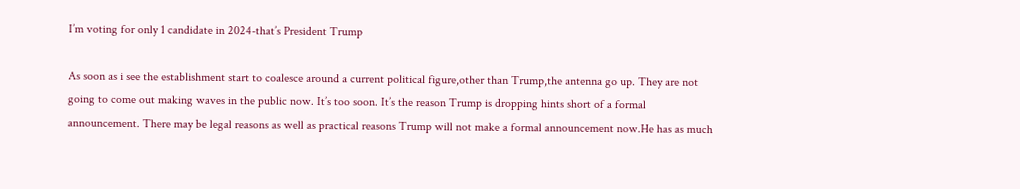I’m voting for only 1 candidate in 2024-that’s President Trump

As soon as i see the establishment start to coalesce around a current political figure,other than Trump,the antenna go up. They are not going to come out making waves in the public now. It’s too soon. It’s the reason Trump is dropping hints short of a formal announcement. There may be legal reasons as well as practical reasons Trump will not make a formal announcement now.He has as much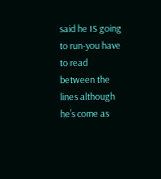said he IS going to run-you have to read between the lines although he’s come as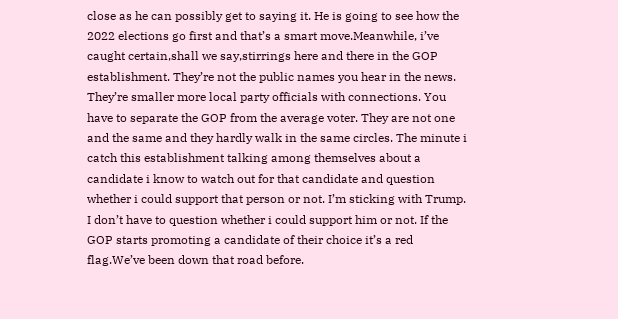close as he can possibly get to saying it. He is going to see how the 2022 elections go first and that’s a smart move.Meanwhile, i’ve caught certain,shall we say,stirrings here and there in the GOP establishment. They’re not the public names you hear in the news. They’re smaller more local party officials with connections. You have to separate the GOP from the average voter. They are not one and the same and they hardly walk in the same circles. The minute i catch this establishment talking among themselves about a candidate i know to watch out for that candidate and question whether i could support that person or not. I’m sticking with Trump. I don’t have to question whether i could support him or not. If the GOP starts promoting a candidate of their choice it’s a red flag.We’ve been down that road before.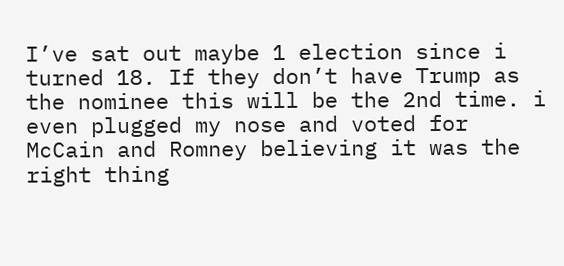I’ve sat out maybe 1 election since i turned 18. If they don’t have Trump as the nominee this will be the 2nd time. i even plugged my nose and voted for McCain and Romney believing it was the right thing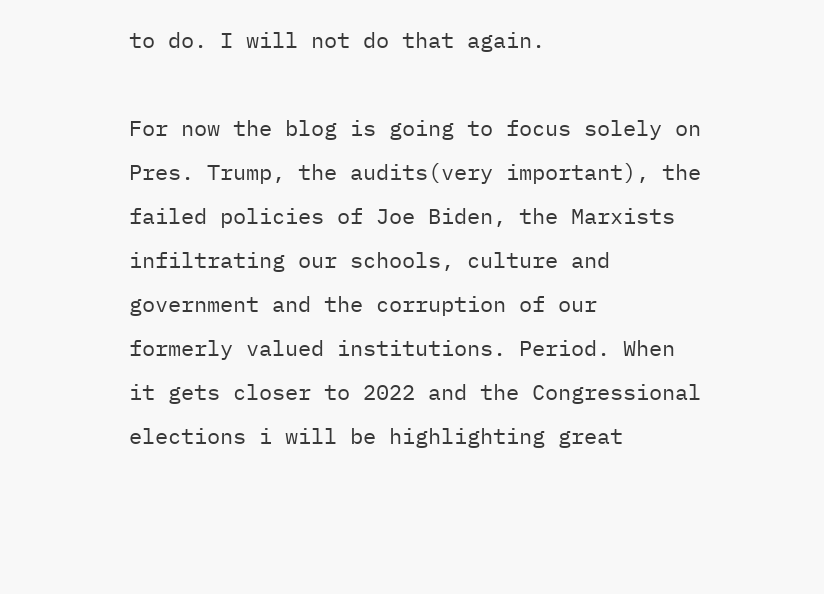to do. I will not do that again.

For now the blog is going to focus solely on Pres. Trump, the audits(very important), the failed policies of Joe Biden, the Marxists infiltrating our schools, culture and government and the corruption of our formerly valued institutions. Period. When it gets closer to 2022 and the Congressional elections i will be highlighting great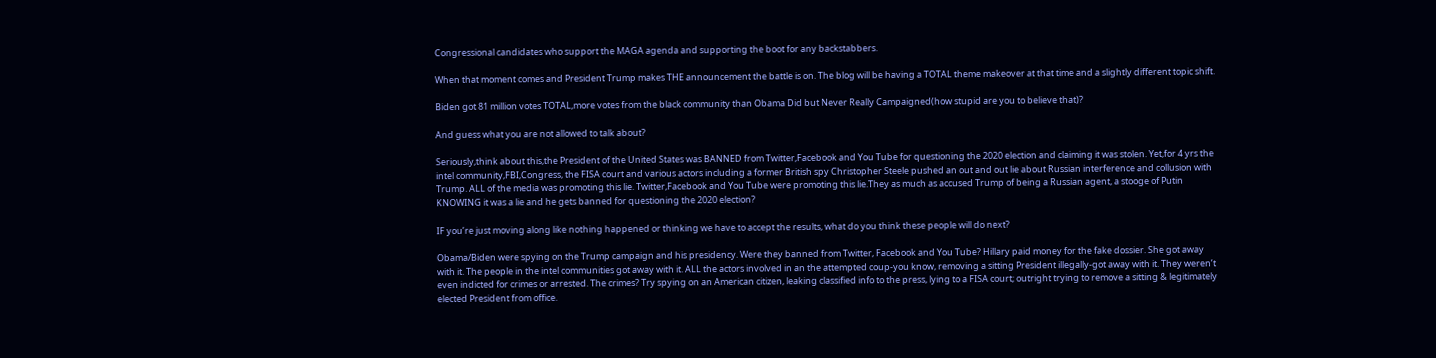Congressional candidates who support the MAGA agenda and supporting the boot for any backstabbers.

When that moment comes and President Trump makes THE announcement the battle is on. The blog will be having a TOTAL theme makeover at that time and a slightly different topic shift.

Biden got 81 million votes TOTAL,more votes from the black community than Obama Did but Never Really Campaigned(how stupid are you to believe that)?

And guess what you are not allowed to talk about?

Seriously,think about this,the President of the United States was BANNED from Twitter,Facebook and You Tube for questioning the 2020 election and claiming it was stolen. Yet,for 4 yrs the intel community,FBI,Congress, the FISA court and various actors including a former British spy Christopher Steele pushed an out and out lie about Russian interference and collusion with Trump. ALL of the media was promoting this lie. Twitter,Facebook and You Tube were promoting this lie.They as much as accused Trump of being a Russian agent, a stooge of Putin KNOWING it was a lie and he gets banned for questioning the 2020 election?

IF you’re just moving along like nothing happened or thinking we have to accept the results, what do you think these people will do next?

Obama/Biden were spying on the Trump campaign and his presidency. Were they banned from Twitter, Facebook and You Tube? Hillary paid money for the fake dossier. She got away with it. The people in the intel communities got away with it. ALL the actors involved in an the attempted coup-you know, removing a sitting President illegally-got away with it. They weren’t even indicted for crimes or arrested. The crimes? Try spying on an American citizen, leaking classified info to the press, lying to a FISA court; outright trying to remove a sitting & legitimately elected President from office.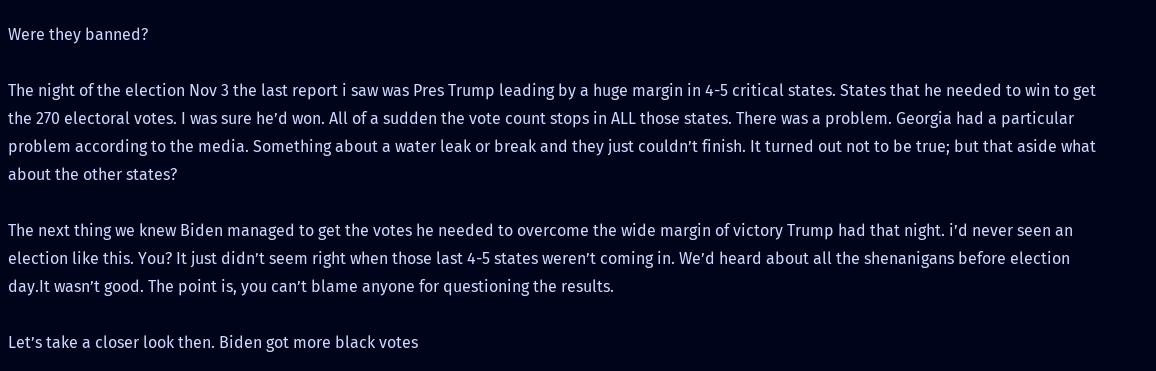Were they banned?

The night of the election Nov 3 the last report i saw was Pres Trump leading by a huge margin in 4-5 critical states. States that he needed to win to get the 270 electoral votes. I was sure he’d won. All of a sudden the vote count stops in ALL those states. There was a problem. Georgia had a particular problem according to the media. Something about a water leak or break and they just couldn’t finish. It turned out not to be true; but that aside what about the other states?

The next thing we knew Biden managed to get the votes he needed to overcome the wide margin of victory Trump had that night. i’d never seen an election like this. You? It just didn’t seem right when those last 4-5 states weren’t coming in. We’d heard about all the shenanigans before election day.It wasn’t good. The point is, you can’t blame anyone for questioning the results.

Let’s take a closer look then. Biden got more black votes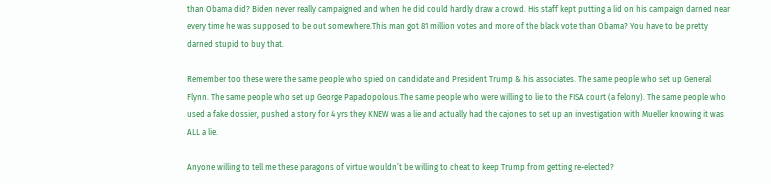than Obama did? Biden never really campaigned and when he did could hardly draw a crowd. His staff kept putting a lid on his campaign darned near every time he was supposed to be out somewhere.This man got 81 million votes and more of the black vote than Obama? You have to be pretty darned stupid to buy that.

Remember too these were the same people who spied on candidate and President Trump & his associates. The same people who set up General Flynn. The same people who set up George Papadopolous.The same people who were willing to lie to the FISA court (a felony). The same people who used a fake dossier, pushed a story for 4 yrs they KNEW was a lie and actually had the cajones to set up an investigation with Mueller knowing it was ALL a lie.

Anyone willing to tell me these paragons of virtue wouldn’t be willing to cheat to keep Trump from getting re-elected?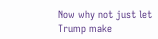Now why not just let Trump make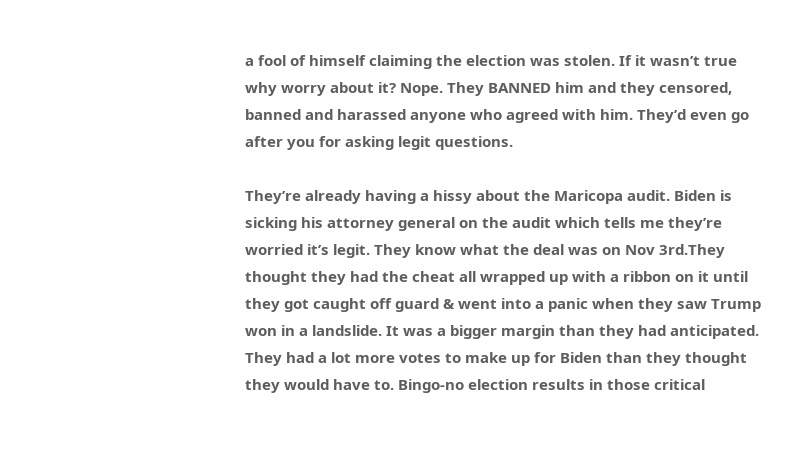a fool of himself claiming the election was stolen. If it wasn’t true why worry about it? Nope. They BANNED him and they censored, banned and harassed anyone who agreed with him. They’d even go after you for asking legit questions.

They’re already having a hissy about the Maricopa audit. Biden is sicking his attorney general on the audit which tells me they’re worried it’s legit. They know what the deal was on Nov 3rd.They thought they had the cheat all wrapped up with a ribbon on it until they got caught off guard & went into a panic when they saw Trump won in a landslide. It was a bigger margin than they had anticipated. They had a lot more votes to make up for Biden than they thought they would have to. Bingo-no election results in those critical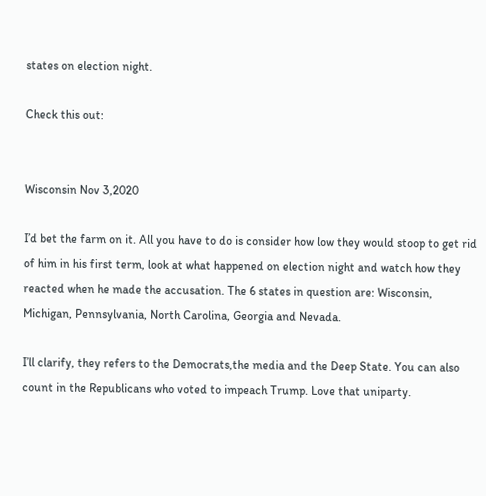states on election night.

Check this out:


Wisconsin Nov 3,2020

I’d bet the farm on it. All you have to do is consider how low they would stoop to get rid of him in his first term, look at what happened on election night and watch how they reacted when he made the accusation. The 6 states in question are: Wisconsin, Michigan, Pennsylvania, North Carolina, Georgia and Nevada.

I’ll clarify, they refers to the Democrats,the media and the Deep State. You can also count in the Republicans who voted to impeach Trump. Love that uniparty.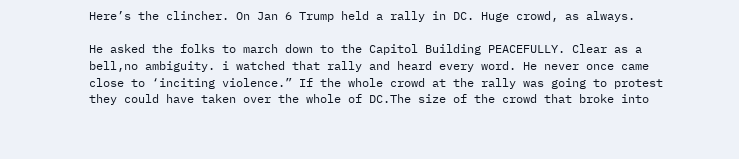Here’s the clincher. On Jan 6 Trump held a rally in DC. Huge crowd, as always.

He asked the folks to march down to the Capitol Building PEACEFULLY. Clear as a bell,no ambiguity. i watched that rally and heard every word. He never once came close to ‘inciting violence.” If the whole crowd at the rally was going to protest they could have taken over the whole of DC.The size of the crowd that broke into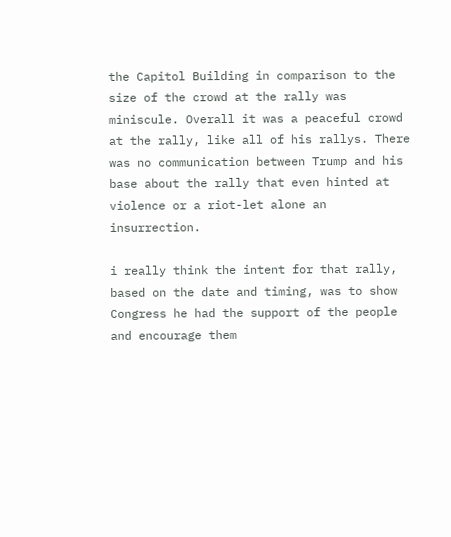the Capitol Building in comparison to the size of the crowd at the rally was miniscule. Overall it was a peaceful crowd at the rally, like all of his rallys. There was no communication between Trump and his base about the rally that even hinted at violence or a riot-let alone an insurrection.

i really think the intent for that rally, based on the date and timing, was to show Congress he had the support of the people and encourage them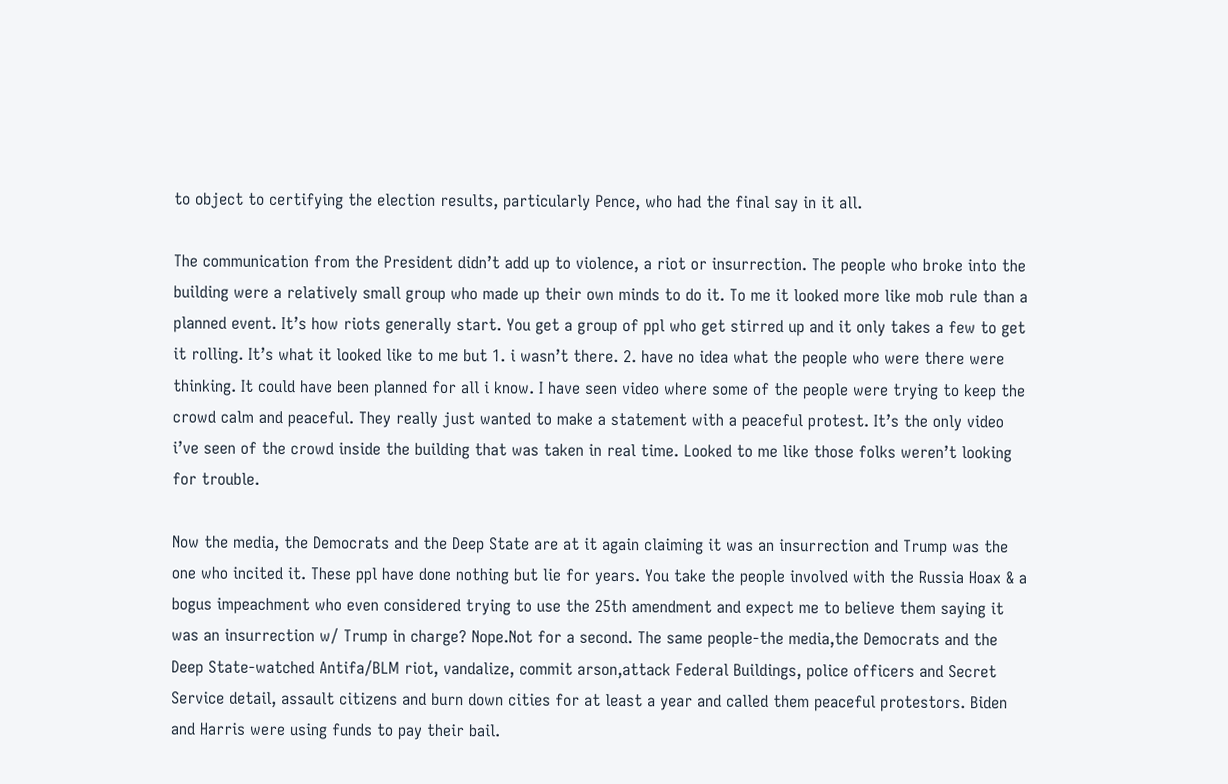to object to certifying the election results, particularly Pence, who had the final say in it all.

The communication from the President didn’t add up to violence, a riot or insurrection. The people who broke into the building were a relatively small group who made up their own minds to do it. To me it looked more like mob rule than a planned event. It’s how riots generally start. You get a group of ppl who get stirred up and it only takes a few to get it rolling. It’s what it looked like to me but 1. i wasn’t there. 2. have no idea what the people who were there were thinking. It could have been planned for all i know. I have seen video where some of the people were trying to keep the crowd calm and peaceful. They really just wanted to make a statement with a peaceful protest. It’s the only video i’ve seen of the crowd inside the building that was taken in real time. Looked to me like those folks weren’t looking for trouble.

Now the media, the Democrats and the Deep State are at it again claiming it was an insurrection and Trump was the one who incited it. These ppl have done nothing but lie for years. You take the people involved with the Russia Hoax & a bogus impeachment who even considered trying to use the 25th amendment and expect me to believe them saying it was an insurrection w/ Trump in charge? Nope.Not for a second. The same people-the media,the Democrats and the Deep State-watched Antifa/BLM riot, vandalize, commit arson,attack Federal Buildings, police officers and Secret Service detail, assault citizens and burn down cities for at least a year and called them peaceful protestors. Biden and Harris were using funds to pay their bail.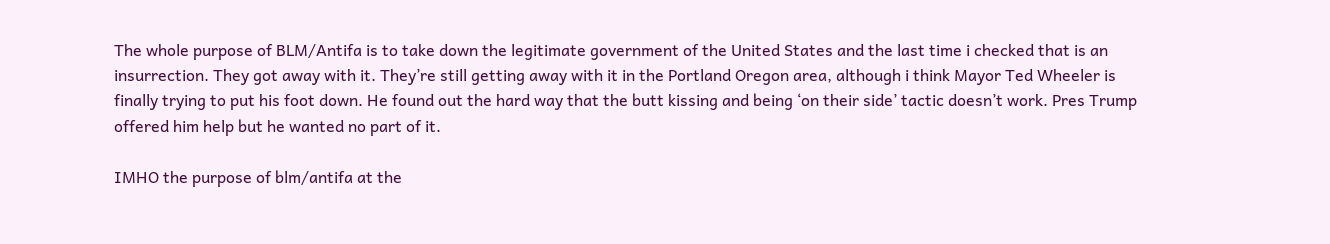The whole purpose of BLM/Antifa is to take down the legitimate government of the United States and the last time i checked that is an insurrection. They got away with it. They’re still getting away with it in the Portland Oregon area, although i think Mayor Ted Wheeler is finally trying to put his foot down. He found out the hard way that the butt kissing and being ‘on their side’ tactic doesn’t work. Pres Trump offered him help but he wanted no part of it.

IMHO the purpose of blm/antifa at the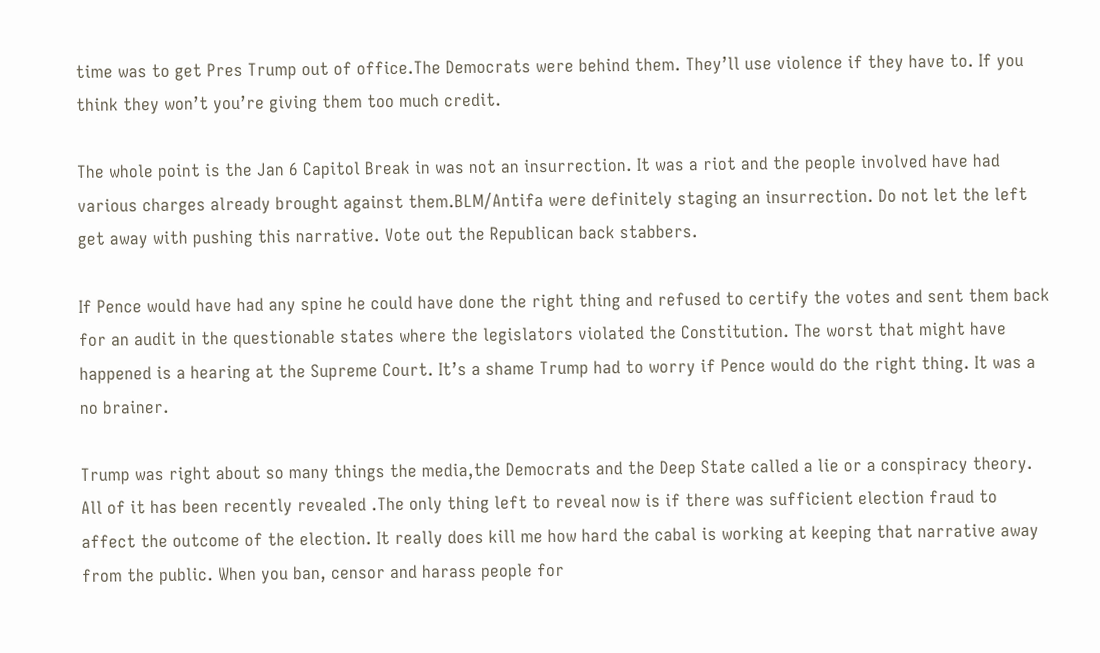time was to get Pres Trump out of office.The Democrats were behind them. They’ll use violence if they have to. If you think they won’t you’re giving them too much credit.

The whole point is the Jan 6 Capitol Break in was not an insurrection. It was a riot and the people involved have had various charges already brought against them.BLM/Antifa were definitely staging an insurrection. Do not let the left get away with pushing this narrative. Vote out the Republican back stabbers.

If Pence would have had any spine he could have done the right thing and refused to certify the votes and sent them back for an audit in the questionable states where the legislators violated the Constitution. The worst that might have happened is a hearing at the Supreme Court. It’s a shame Trump had to worry if Pence would do the right thing. It was a no brainer.

Trump was right about so many things the media,the Democrats and the Deep State called a lie or a conspiracy theory. All of it has been recently revealed .The only thing left to reveal now is if there was sufficient election fraud to affect the outcome of the election. It really does kill me how hard the cabal is working at keeping that narrative away from the public. When you ban, censor and harass people for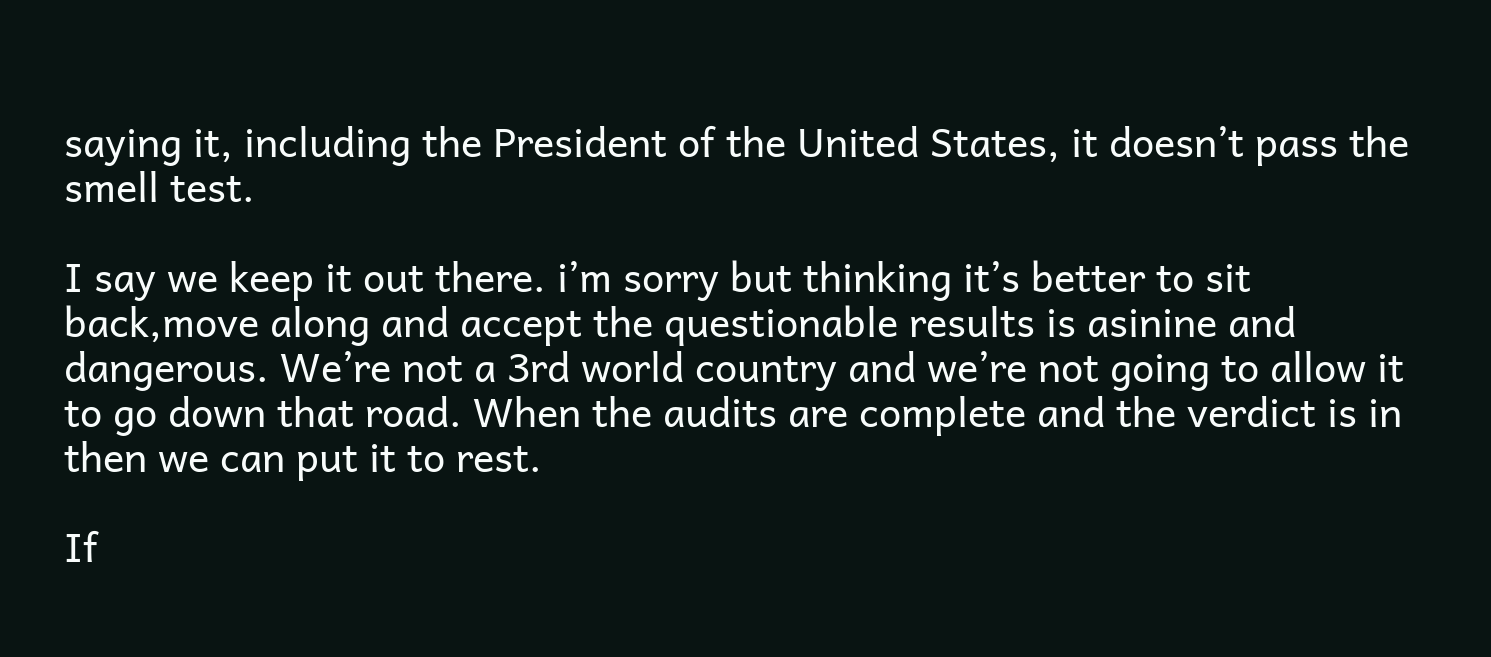saying it, including the President of the United States, it doesn’t pass the smell test.

I say we keep it out there. i’m sorry but thinking it’s better to sit back,move along and accept the questionable results is asinine and dangerous. We’re not a 3rd world country and we’re not going to allow it to go down that road. When the audits are complete and the verdict is in then we can put it to rest.

If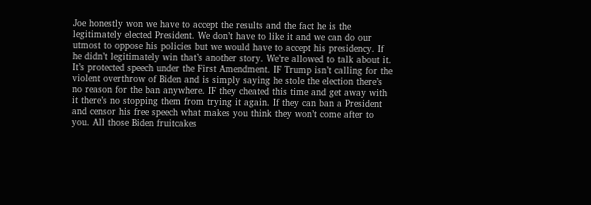Joe honestly won we have to accept the results and the fact he is the legitimately elected President. We don’t have to like it and we can do our utmost to oppose his policies but we would have to accept his presidency. If he didn’t legitimately win that’s another story. We’re allowed to talk about it. It’s protected speech under the First Amendment. IF Trump isn’t calling for the violent overthrow of Biden and is simply saying he stole the election there’s no reason for the ban anywhere. IF they cheated this time and get away with it there’s no stopping them from trying it again. If they can ban a President and censor his free speech what makes you think they won’t come after to you. All those Biden fruitcakes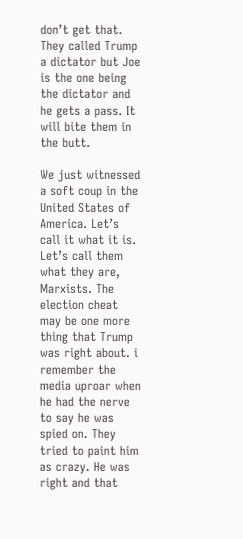don’t get that. They called Trump a dictator but Joe is the one being the dictator and he gets a pass. It will bite them in the butt.

We just witnessed a soft coup in the United States of America. Let’s call it what it is. Let’s call them what they are, Marxists. The election cheat may be one more thing that Trump was right about. i remember the media uproar when he had the nerve to say he was spied on. They tried to paint him as crazy. He was right and that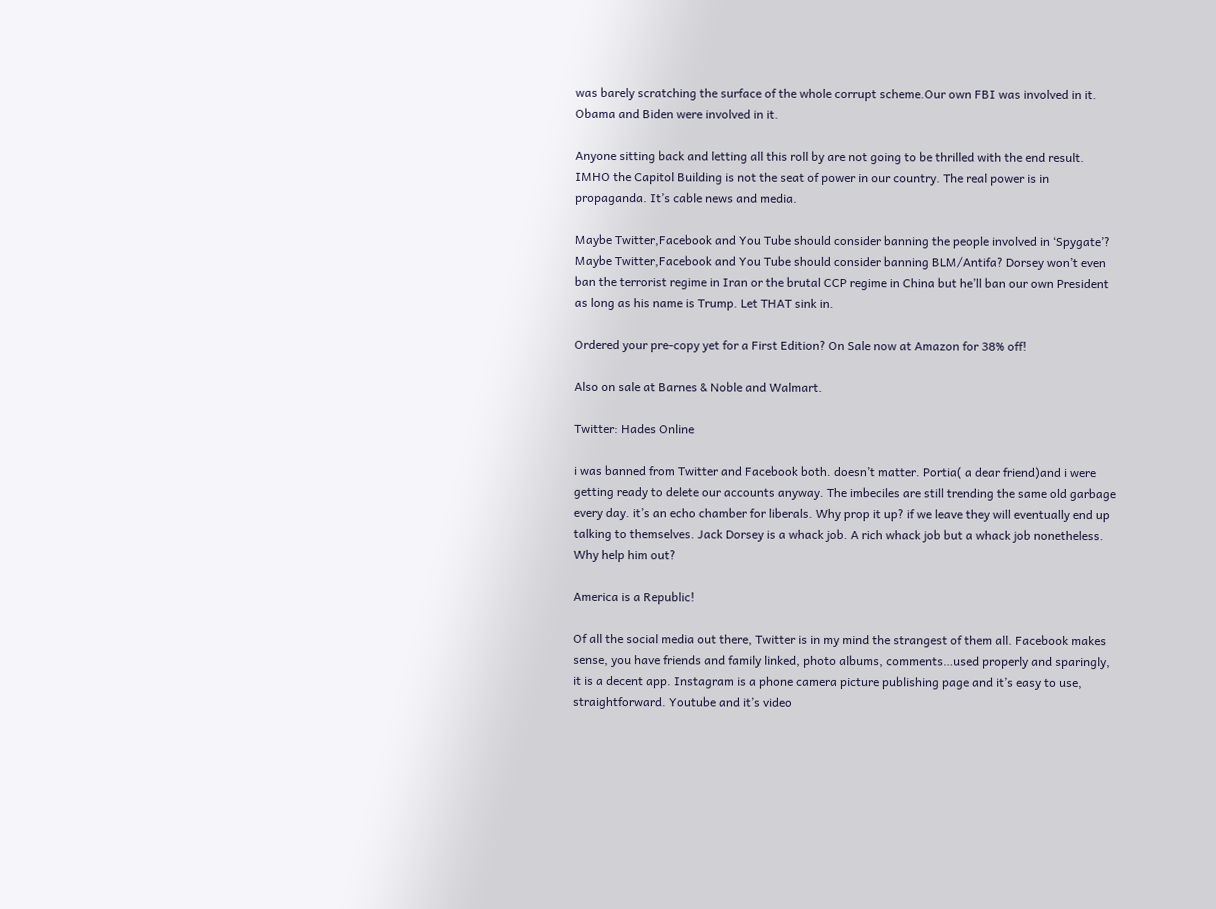was barely scratching the surface of the whole corrupt scheme.Our own FBI was involved in it. Obama and Biden were involved in it.

Anyone sitting back and letting all this roll by are not going to be thrilled with the end result. IMHO the Capitol Building is not the seat of power in our country. The real power is in propaganda. It’s cable news and media.

Maybe Twitter,Facebook and You Tube should consider banning the people involved in ‘Spygate’? Maybe Twitter,Facebook and You Tube should consider banning BLM/Antifa? Dorsey won’t even ban the terrorist regime in Iran or the brutal CCP regime in China but he’ll ban our own President as long as his name is Trump. Let THAT sink in.

Ordered your pre-copy yet for a First Edition? On Sale now at Amazon for 38% off!

Also on sale at Barnes & Noble and Walmart.

Twitter: Hades Online

i was banned from Twitter and Facebook both. doesn’t matter. Portia( a dear friend)and i were getting ready to delete our accounts anyway. The imbeciles are still trending the same old garbage every day. it’s an echo chamber for liberals. Why prop it up? if we leave they will eventually end up talking to themselves. Jack Dorsey is a whack job. A rich whack job but a whack job nonetheless. Why help him out?

America is a Republic!

Of all the social media out there, Twitter is in my mind the strangest of them all. Facebook makes sense, you have friends and family linked, photo albums, comments…used properly and sparingly, it is a decent app. Instagram is a phone camera picture publishing page and it’s easy to use, straightforward. Youtube and it’s video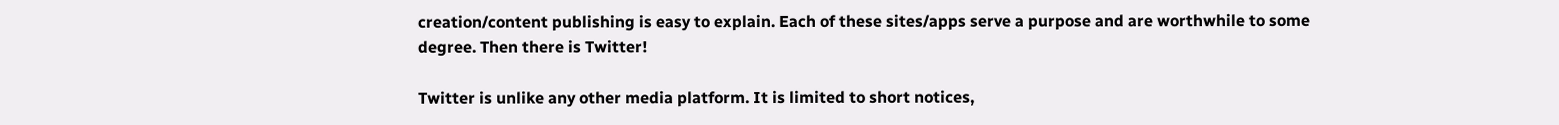creation/content publishing is easy to explain. Each of these sites/apps serve a purpose and are worthwhile to some degree. Then there is Twitter!

Twitter is unlike any other media platform. It is limited to short notices,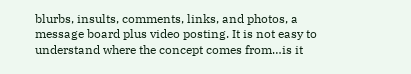blurbs, insults, comments, links, and photos, a message board plus video posting. It is not easy to understand where the concept comes from…is it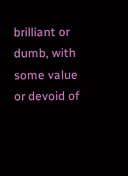brilliant or dumb, with some value or devoid of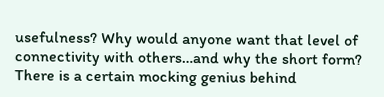usefulness? Why would anyone want that level of connectivity with others…and why the short form? There is a certain mocking genius behind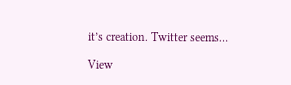it’s creation. Twitter seems…

View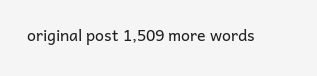original post 1,509 more words